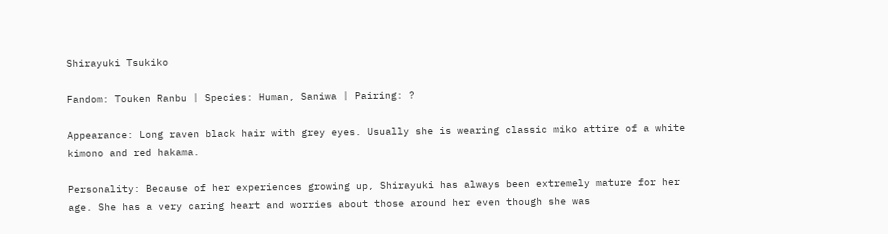Shirayuki Tsukiko

Fandom: Touken Ranbu | Species: Human, Saniwa | Pairing: ?

Appearance: Long raven black hair with grey eyes. Usually she is wearing classic miko attire of a white kimono and red hakama.

Personality: Because of her experiences growing up, Shirayuki has always been extremely mature for her age. She has a very caring heart and worries about those around her even though she was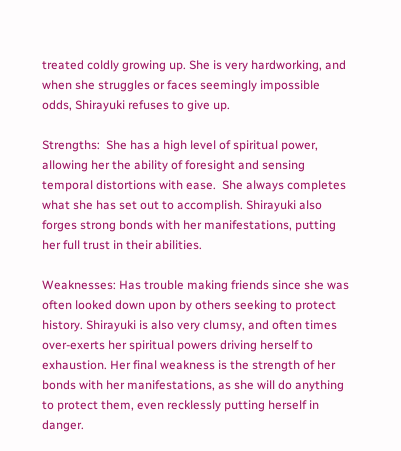treated coldly growing up. She is very hardworking, and when she struggles or faces seemingly impossible odds, Shirayuki refuses to give up.

Strengths:  She has a high level of spiritual power, allowing her the ability of foresight and sensing temporal distortions with ease.  She always completes what she has set out to accomplish. Shirayuki also forges strong bonds with her manifestations, putting her full trust in their abilities.

Weaknesses: Has trouble making friends since she was often looked down upon by others seeking to protect history. Shirayuki is also very clumsy, and often times over-exerts her spiritual powers driving herself to exhaustion. Her final weakness is the strength of her bonds with her manifestations, as she will do anything to protect them, even recklessly putting herself in danger.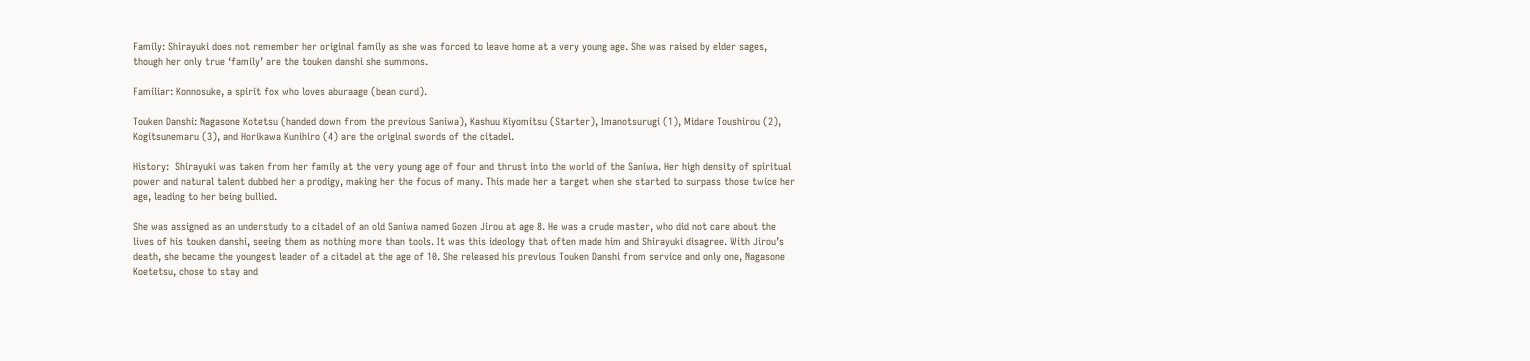Family: Shirayuki does not remember her original family as she was forced to leave home at a very young age. She was raised by elder sages, though her only true ‘family’ are the touken danshi she summons.

Familiar: Konnosuke, a spirit fox who loves aburaage (bean curd).

Touken Danshi: Nagasone Kotetsu (handed down from the previous Saniwa), Kashuu Kiyomitsu (Starter), Imanotsurugi (1), Midare Toushirou (2), Kogitsunemaru (3), and Horikawa Kunihiro (4) are the original swords of the citadel.

History:  Shirayuki was taken from her family at the very young age of four and thrust into the world of the Saniwa. Her high density of spiritual power and natural talent dubbed her a prodigy, making her the focus of many. This made her a target when she started to surpass those twice her age, leading to her being bullied.

She was assigned as an understudy to a citadel of an old Saniwa named Gozen Jirou at age 8. He was a crude master, who did not care about the lives of his touken danshi, seeing them as nothing more than tools. It was this ideology that often made him and Shirayuki disagree. With Jirou’s death, she became the youngest leader of a citadel at the age of 10. She released his previous Touken Danshi from service and only one, Nagasone Koetetsu, chose to stay and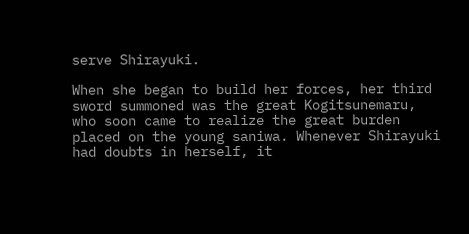serve Shirayuki.

When she began to build her forces, her third sword summoned was the great Kogitsunemaru, who soon came to realize the great burden placed on the young saniwa. Whenever Shirayuki had doubts in herself, it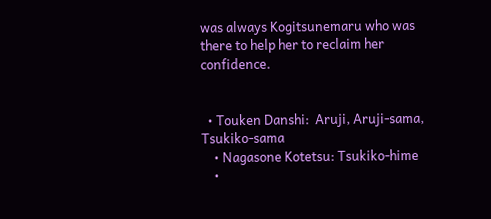was always Kogitsunemaru who was there to help her to reclaim her confidence.


  • Touken Danshi:  Aruji, Aruji-sama, Tsukiko-sama
    • Nagasone Kotetsu: Tsukiko-hime
    •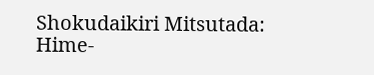Shokudaikiri Mitsutada: Hime-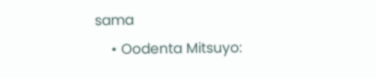sama
    • Oodenta Mitsuyo: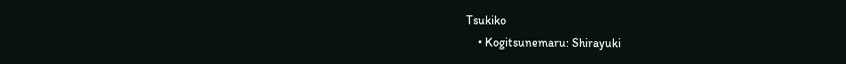Tsukiko
    • Kogitsunemaru: Shirayuki